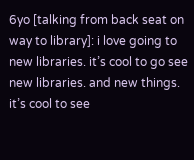6yo [talking from back seat on way to library]: i love going to new libraries. it’s cool to go see new libraries. and new things. it’s cool to see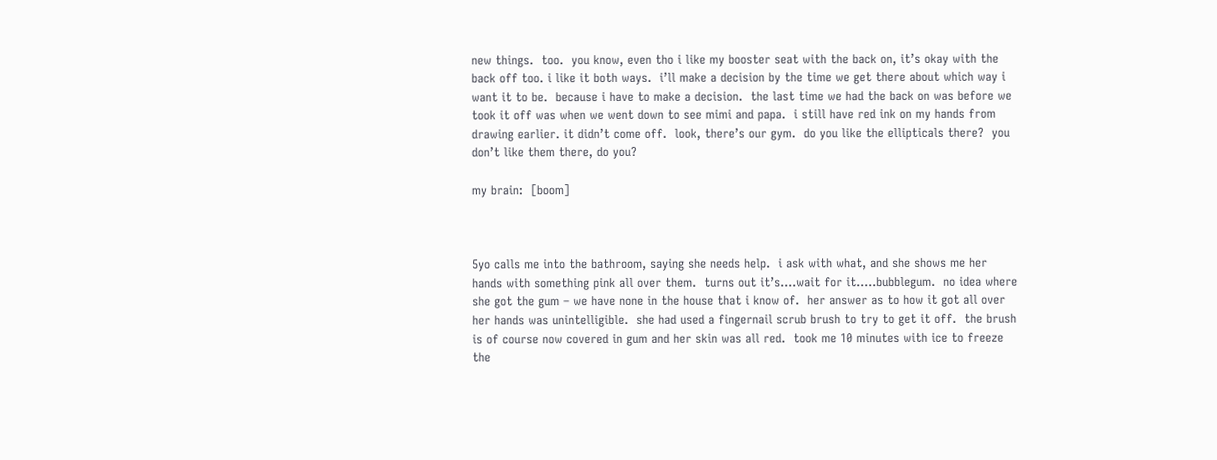new things.  too.  you know, even tho i like my booster seat with the back on, it’s okay with the back off too. i like it both ways.  i’ll make a decision by the time we get there about which way i want it to be.  because i have to make a decision.  the last time we had the back on was before we took it off was when we went down to see mimi and papa.  i still have red ink on my hands from drawing earlier. it didn’t come off.  look, there’s our gym.  do you like the ellipticals there?  you don’t like them there, do you?

my brain:  [boom]



5yo calls me into the bathroom, saying she needs help.  i ask with what, and she shows me her hands with something pink all over them.  turns out it’s….wait for it…..bubblegum.  no idea where she got the gum – we have none in the house that i know of.  her answer as to how it got all over her hands was unintelligible.  she had used a fingernail scrub brush to try to get it off.  the brush is of course now covered in gum and her skin was all red.  took me 10 minutes with ice to freeze the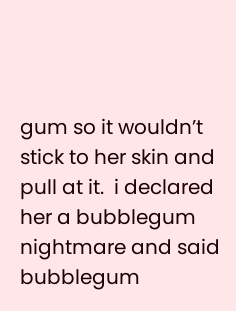gum so it wouldn’t stick to her skin and pull at it.  i declared her a bubblegum nightmare and said bubblegum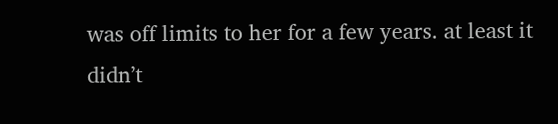was off limits to her for a few years. at least it didn’t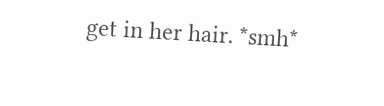get in her hair. *smh*